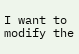I want to modify the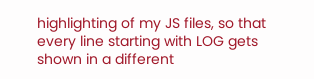highlighting of my JS files, so that every line starting with LOG gets shown in a different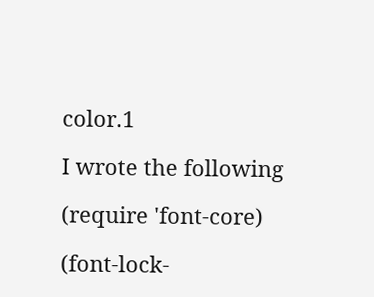color.1

I wrote the following

(require 'font-core)

(font-lock-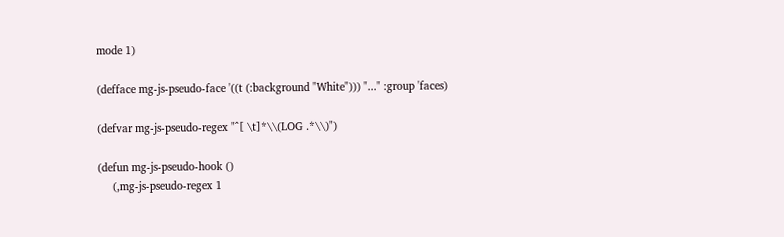mode 1)

(defface mg-js-pseudo-face '((t (:background "White"))) "..." :group 'faces)

(defvar mg-js-pseudo-regex "^[ \t]*\\(LOG .*\\)")

(defun mg-js-pseudo-hook ()
     (,mg-js-pseudo-regex 1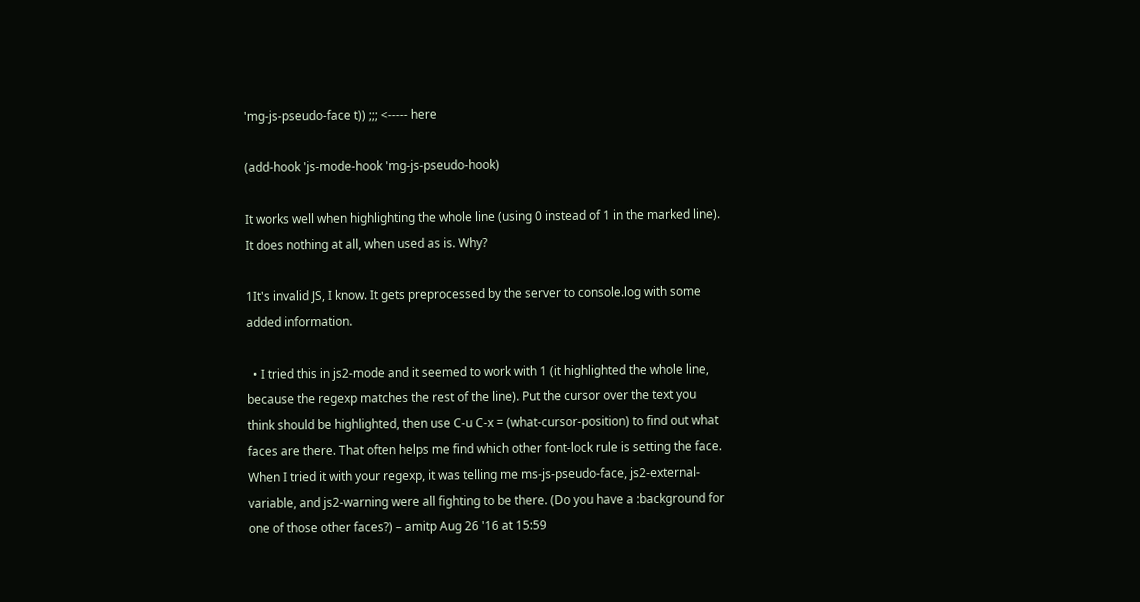'mg-js-pseudo-face t)) ;;; <----- here

(add-hook 'js-mode-hook 'mg-js-pseudo-hook)

It works well when highlighting the whole line (using 0 instead of 1 in the marked line). It does nothing at all, when used as is. Why?

1It's invalid JS, I know. It gets preprocessed by the server to console.log with some added information.

  • I tried this in js2-mode and it seemed to work with 1 (it highlighted the whole line, because the regexp matches the rest of the line). Put the cursor over the text you think should be highlighted, then use C-u C-x = (what-cursor-position) to find out what faces are there. That often helps me find which other font-lock rule is setting the face. When I tried it with your regexp, it was telling me ms-js-pseudo-face, js2-external-variable, and js2-warning were all fighting to be there. (Do you have a :background for one of those other faces?) – amitp Aug 26 '16 at 15:59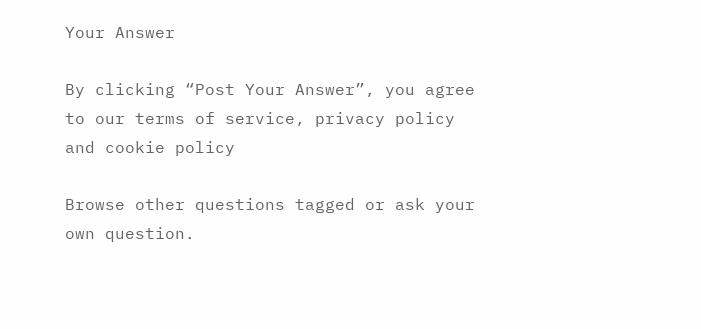Your Answer

By clicking “Post Your Answer”, you agree to our terms of service, privacy policy and cookie policy

Browse other questions tagged or ask your own question.